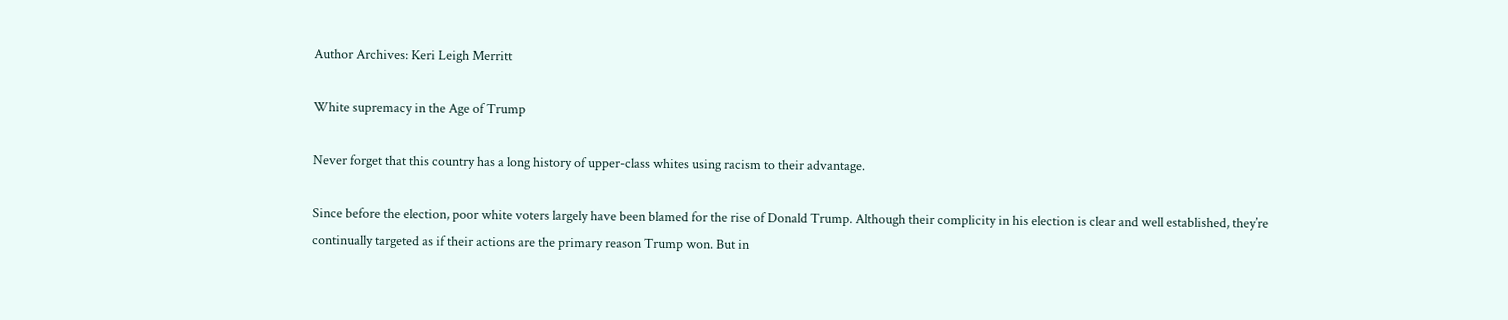Author Archives: Keri Leigh Merritt

White supremacy in the Age of Trump

Never forget that this country has a long history of upper-class whites using racism to their advantage.

Since before the election, poor white voters largely have been blamed for the rise of Donald Trump. Although their complicity in his election is clear and well established, they’re continually targeted as if their actions are the primary reason Trump won. But in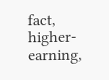fact, higher-earning,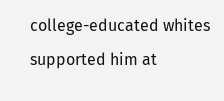college-educated whites supported him at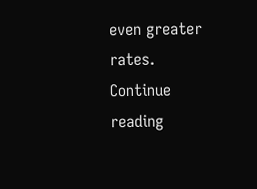even greater rates. Continue reading